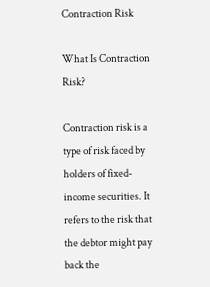Contraction Risk

What Is Contraction Risk?

Contraction risk is a type of risk faced by holders of fixed-income securities. It refers to the risk that the debtor might pay back the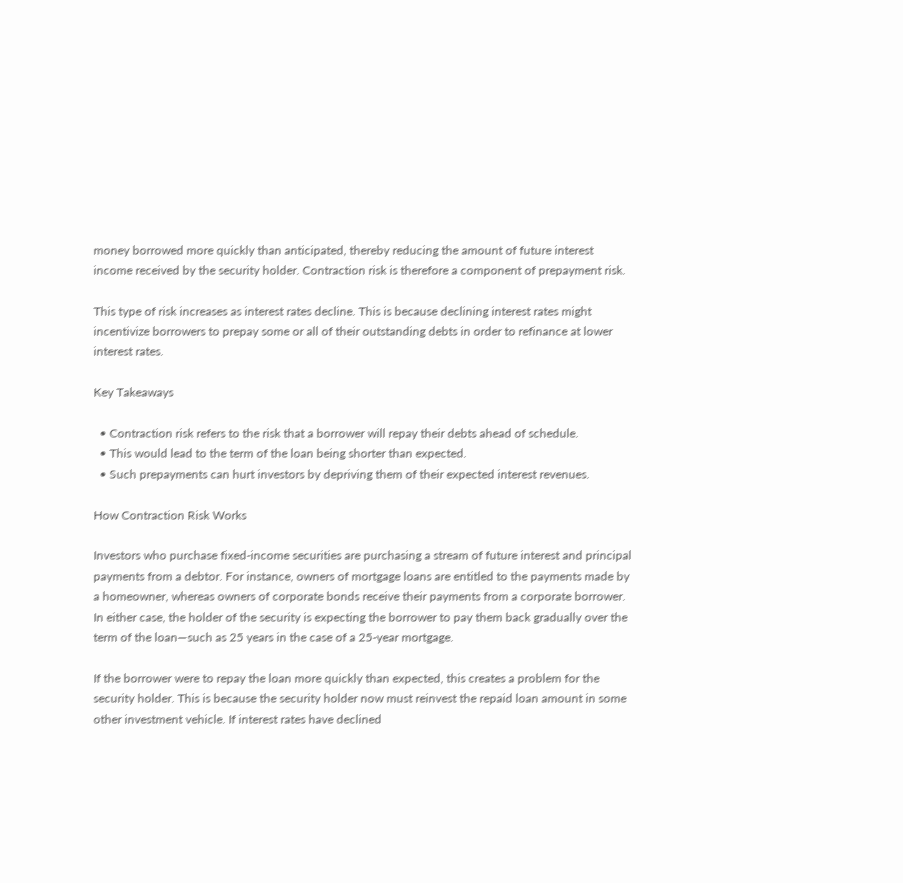money borrowed more quickly than anticipated, thereby reducing the amount of future interest income received by the security holder. Contraction risk is therefore a component of prepayment risk.

This type of risk increases as interest rates decline. This is because declining interest rates might incentivize borrowers to prepay some or all of their outstanding debts in order to refinance at lower interest rates.

Key Takeaways

  • Contraction risk refers to the risk that a borrower will repay their debts ahead of schedule.
  • This would lead to the term of the loan being shorter than expected.
  • Such prepayments can hurt investors by depriving them of their expected interest revenues.

How Contraction Risk Works

Investors who purchase fixed-income securities are purchasing a stream of future interest and principal payments from a debtor. For instance, owners of mortgage loans are entitled to the payments made by a homeowner, whereas owners of corporate bonds receive their payments from a corporate borrower. In either case, the holder of the security is expecting the borrower to pay them back gradually over the term of the loan—such as 25 years in the case of a 25-year mortgage.

If the borrower were to repay the loan more quickly than expected, this creates a problem for the security holder. This is because the security holder now must reinvest the repaid loan amount in some other investment vehicle. If interest rates have declined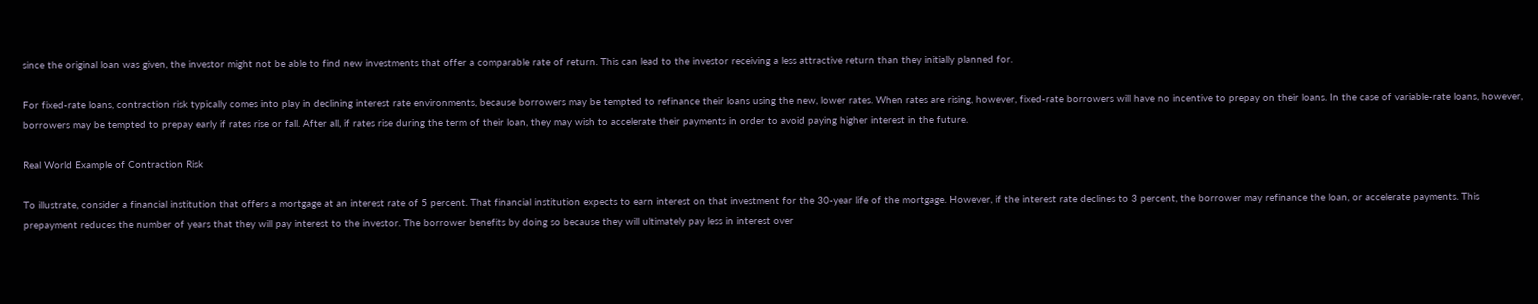since the original loan was given, the investor might not be able to find new investments that offer a comparable rate of return. This can lead to the investor receiving a less attractive return than they initially planned for.

For fixed-rate loans, contraction risk typically comes into play in declining interest rate environments, because borrowers may be tempted to refinance their loans using the new, lower rates. When rates are rising, however, fixed-rate borrowers will have no incentive to prepay on their loans. In the case of variable-rate loans, however, borrowers may be tempted to prepay early if rates rise or fall. After all, if rates rise during the term of their loan, they may wish to accelerate their payments in order to avoid paying higher interest in the future.

Real World Example of Contraction Risk

To illustrate, consider a financial institution that offers a mortgage at an interest rate of 5 percent. That financial institution expects to earn interest on that investment for the 30-year life of the mortgage. However, if the interest rate declines to 3 percent, the borrower may refinance the loan, or accelerate payments. This prepayment reduces the number of years that they will pay interest to the investor. The borrower benefits by doing so because they will ultimately pay less in interest over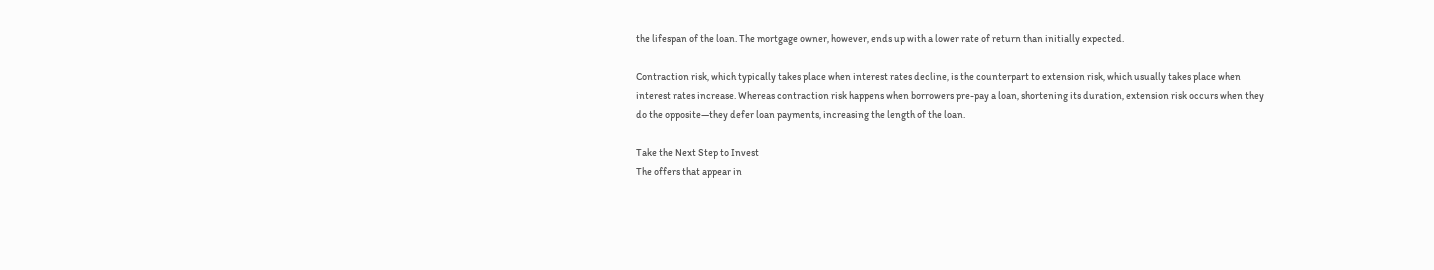the lifespan of the loan. The mortgage owner, however, ends up with a lower rate of return than initially expected.

Contraction risk, which typically takes place when interest rates decline, is the counterpart to extension risk, which usually takes place when interest rates increase. Whereas contraction risk happens when borrowers pre-pay a loan, shortening its duration, extension risk occurs when they do the opposite—they defer loan payments, increasing the length of the loan.

Take the Next Step to Invest
The offers that appear in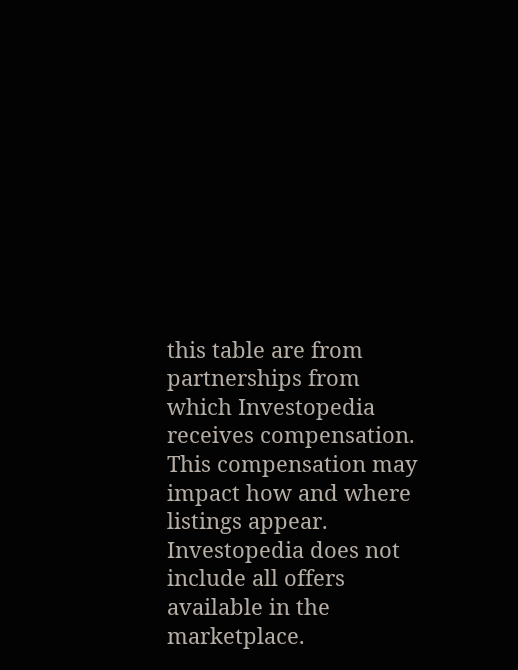this table are from partnerships from which Investopedia receives compensation. This compensation may impact how and where listings appear. Investopedia does not include all offers available in the marketplace.